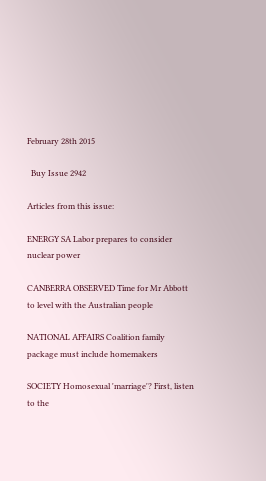February 28th 2015

  Buy Issue 2942

Articles from this issue:

ENERGY SA Labor prepares to consider nuclear power

CANBERRA OBSERVED Time for Mr Abbott to level with the Australian people

NATIONAL AFFAIRS Coalition family package must include homemakers

SOCIETY Homosexual 'marriage'? First, listen to the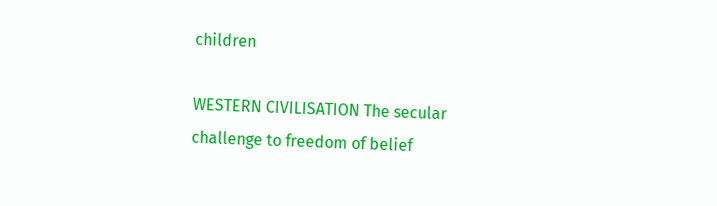children

WESTERN CIVILISATION The secular challenge to freedom of belief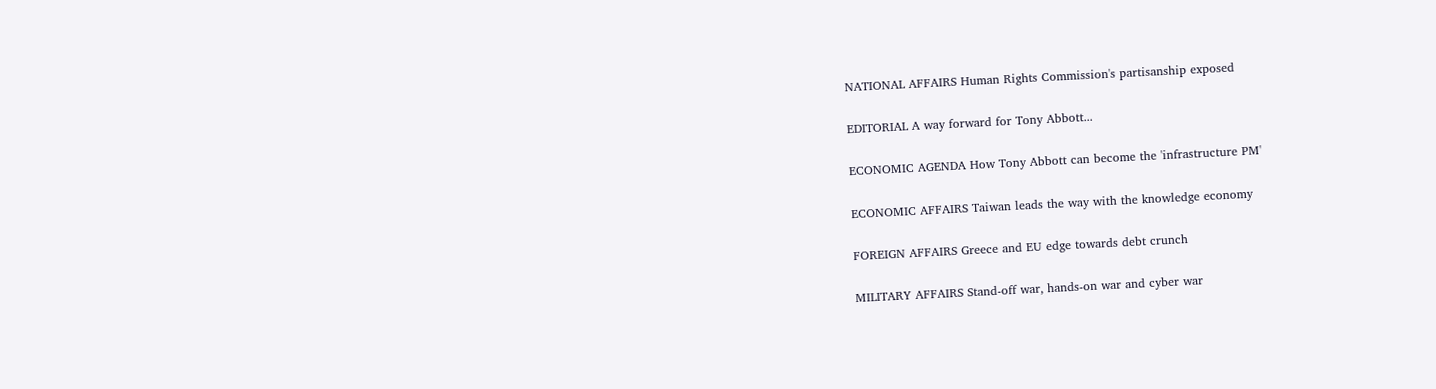NATIONAL AFFAIRS Human Rights Commission's partisanship exposed

EDITORIAL A way forward for Tony Abbott...

ECONOMIC AGENDA How Tony Abbott can become the 'infrastructure PM'

ECONOMIC AFFAIRS Taiwan leads the way with the knowledge economy

FOREIGN AFFAIRS Greece and EU edge towards debt crunch

MILITARY AFFAIRS Stand-off war, hands-on war and cyber war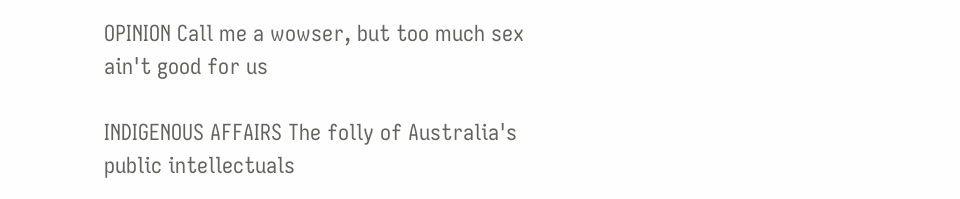OPINION Call me a wowser, but too much sex ain't good for us

INDIGENOUS AFFAIRS The folly of Australia's public intellectuals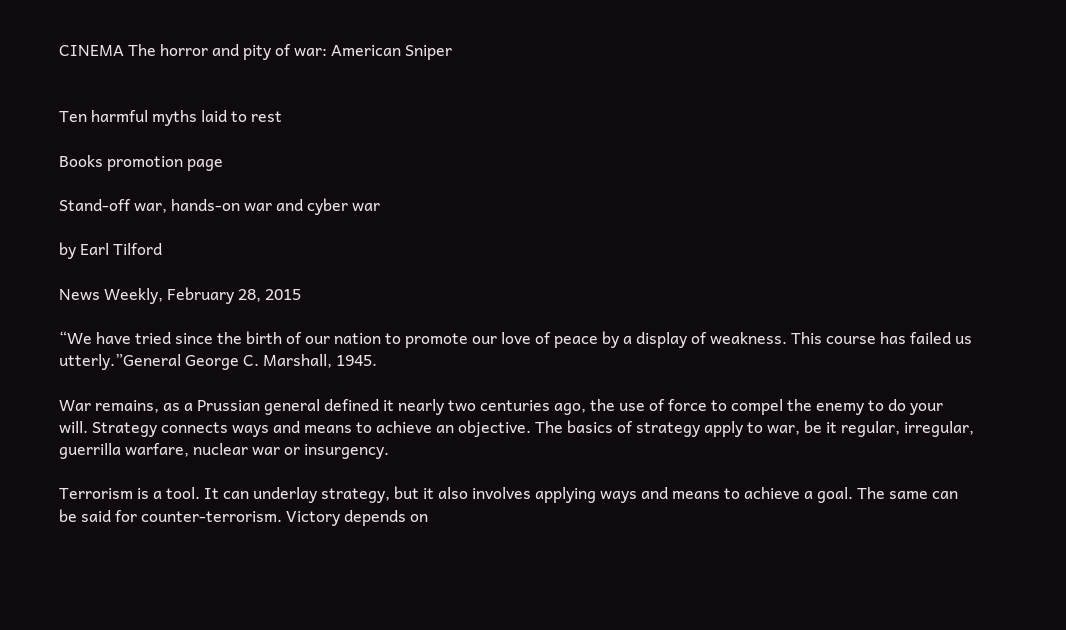CINEMA The horror and pity of war: American Sniper


Ten harmful myths laid to rest

Books promotion page

Stand-off war, hands-on war and cyber war

by Earl Tilford

News Weekly, February 28, 2015

“We have tried since the birth of our nation to promote our love of peace by a display of weakness. This course has failed us utterly.”General George C. Marshall, 1945.

War remains, as a Prussian general defined it nearly two centuries ago, the use of force to compel the enemy to do your will. Strategy connects ways and means to achieve an objective. The basics of strategy apply to war, be it regular, irregular, guerrilla warfare, nuclear war or insurgency.

Terrorism is a tool. It can underlay strategy, but it also involves applying ways and means to achieve a goal. The same can be said for counter-terrorism. Victory depends on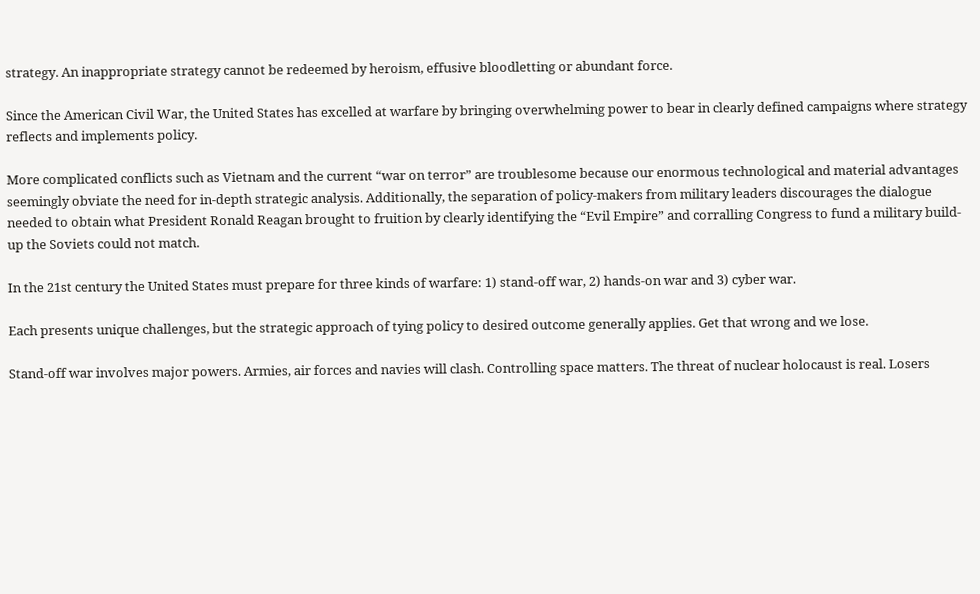strategy. An inappropriate strategy cannot be redeemed by heroism, effusive bloodletting or abundant force.

Since the American Civil War, the United States has excelled at warfare by bringing overwhelming power to bear in clearly defined campaigns where strategy reflects and implements policy.

More complicated conflicts such as Vietnam and the current “war on terror” are troublesome because our enormous technological and material advantages seemingly obviate the need for in-depth strategic analysis. Additionally, the separation of policy-makers from military leaders discourages the dialogue needed to obtain what President Ronald Reagan brought to fruition by clearly identifying the “Evil Empire” and corralling Congress to fund a military build-up the Soviets could not match.

In the 21st century the United States must prepare for three kinds of warfare: 1) stand-off war, 2) hands-on war and 3) cyber war.

Each presents unique challenges, but the strategic approach of tying policy to desired outcome generally applies. Get that wrong and we lose.

Stand-off war involves major powers. Armies, air forces and navies will clash. Controlling space matters. The threat of nuclear holocaust is real. Losers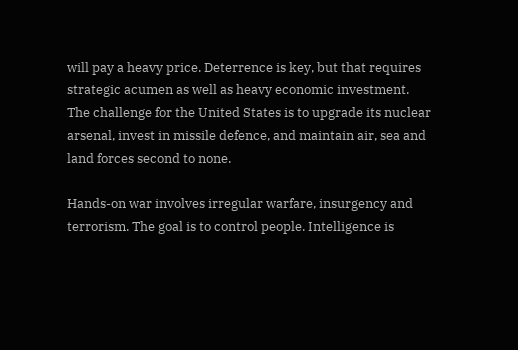will pay a heavy price. Deterrence is key, but that requires strategic acumen as well as heavy economic investment. The challenge for the United States is to upgrade its nuclear arsenal, invest in missile defence, and maintain air, sea and land forces second to none.

Hands-on war involves irregular warfare, insurgency and terrorism. The goal is to control people. Intelligence is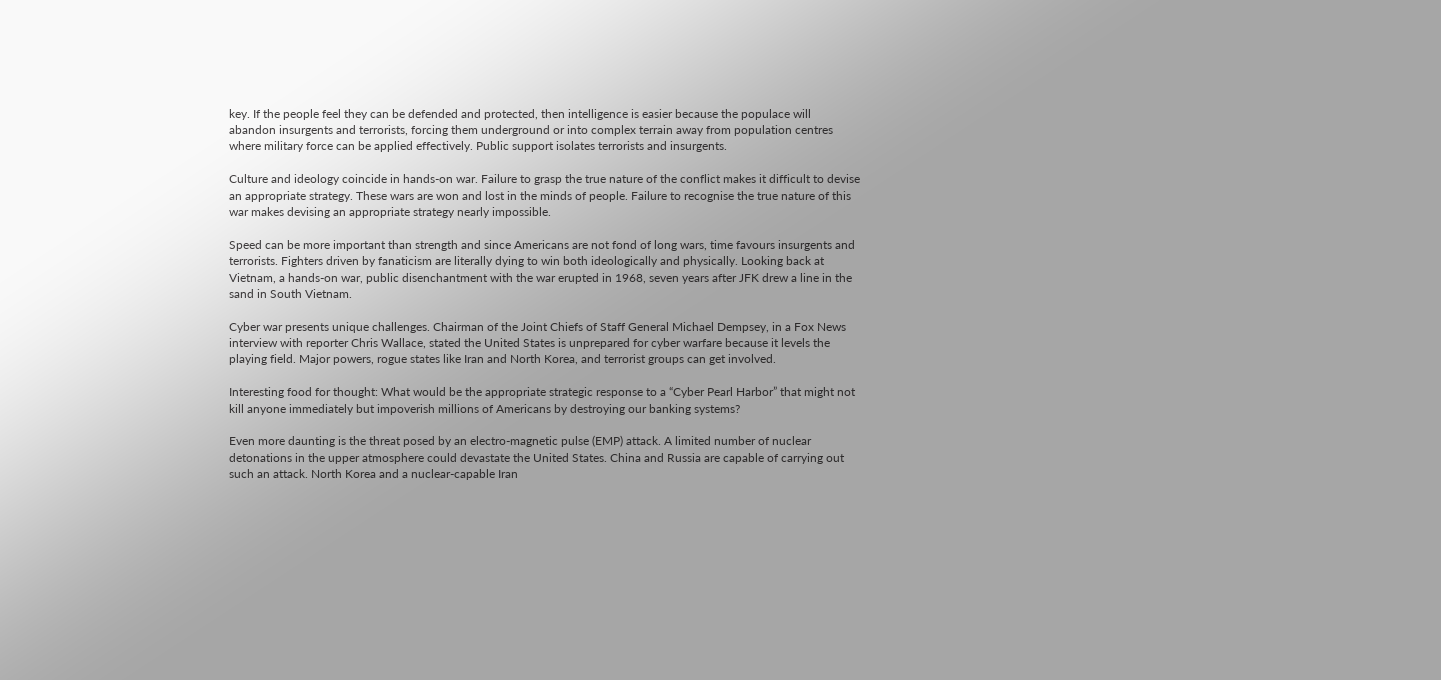key. If the people feel they can be defended and protected, then intelligence is easier because the populace will abandon insurgents and terrorists, forcing them underground or into complex terrain away from population centres where military force can be applied effectively. Public support isolates terrorists and insurgents.

Culture and ideology coincide in hands-on war. Failure to grasp the true nature of the conflict makes it difficult to devise an appropriate strategy. These wars are won and lost in the minds of people. Failure to recognise the true nature of this war makes devising an appropriate strategy nearly impossible.

Speed can be more important than strength and since Americans are not fond of long wars, time favours insurgents and terrorists. Fighters driven by fanaticism are literally dying to win both ideologically and physically. Looking back at Vietnam, a hands-on war, public disenchantment with the war erupted in 1968, seven years after JFK drew a line in the sand in South Vietnam.

Cyber war presents unique challenges. Chairman of the Joint Chiefs of Staff General Michael Dempsey, in a Fox News interview with reporter Chris Wallace, stated the United States is unprepared for cyber warfare because it levels the playing field. Major powers, rogue states like Iran and North Korea, and terrorist groups can get involved.

Interesting food for thought: What would be the appropriate strategic response to a “Cyber Pearl Harbor” that might not kill anyone immediately but impoverish millions of Americans by destroying our banking systems?

Even more daunting is the threat posed by an electro-magnetic pulse (EMP) attack. A limited number of nuclear detonations in the upper atmosphere could devastate the United States. China and Russia are capable of carrying out such an attack. North Korea and a nuclear-capable Iran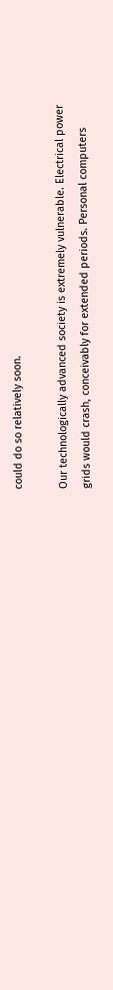could do so relatively soon.

Our technologically advanced society is extremely vulnerable. Electrical power grids would crash, conceivably for extended periods. Personal computers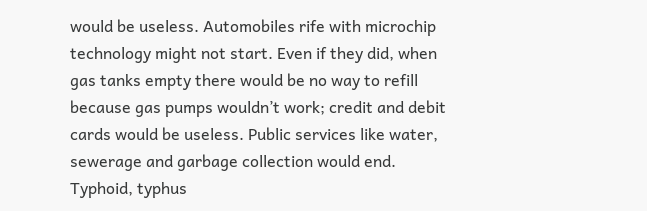would be useless. Automobiles rife with microchip technology might not start. Even if they did, when gas tanks empty there would be no way to refill because gas pumps wouldn’t work; credit and debit cards would be useless. Public services like water, sewerage and garbage collection would end. Typhoid, typhus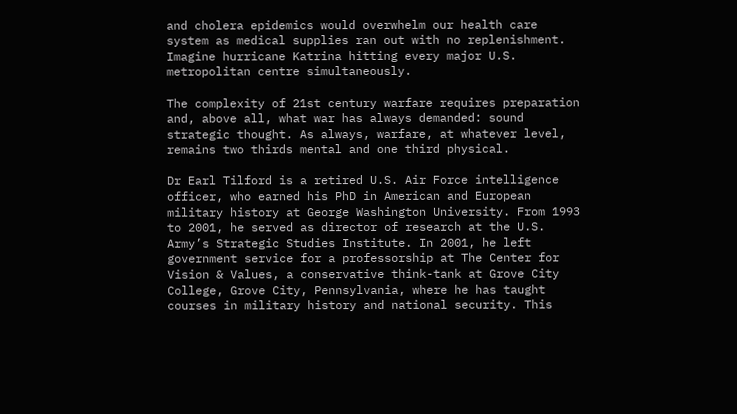and cholera epidemics would overwhelm our health care system as medical supplies ran out with no replenishment. Imagine hurricane Katrina hitting every major U.S. metropolitan centre simultaneously.

The complexity of 21st century warfare requires preparation and, above all, what war has always demanded: sound strategic thought. As always, warfare, at whatever level, remains two thirds mental and one third physical.

Dr Earl Tilford is a retired U.S. Air Force intelligence officer, who earned his PhD in American and European military history at George Washington University. From 1993 to 2001, he served as director of research at the U.S. Army’s Strategic Studies Institute. In 2001, he left government service for a professorship at The Center for Vision & Values, a conservative think-tank at Grove City College, Grove City, Pennsylvania, where he has taught courses in military history and national security. This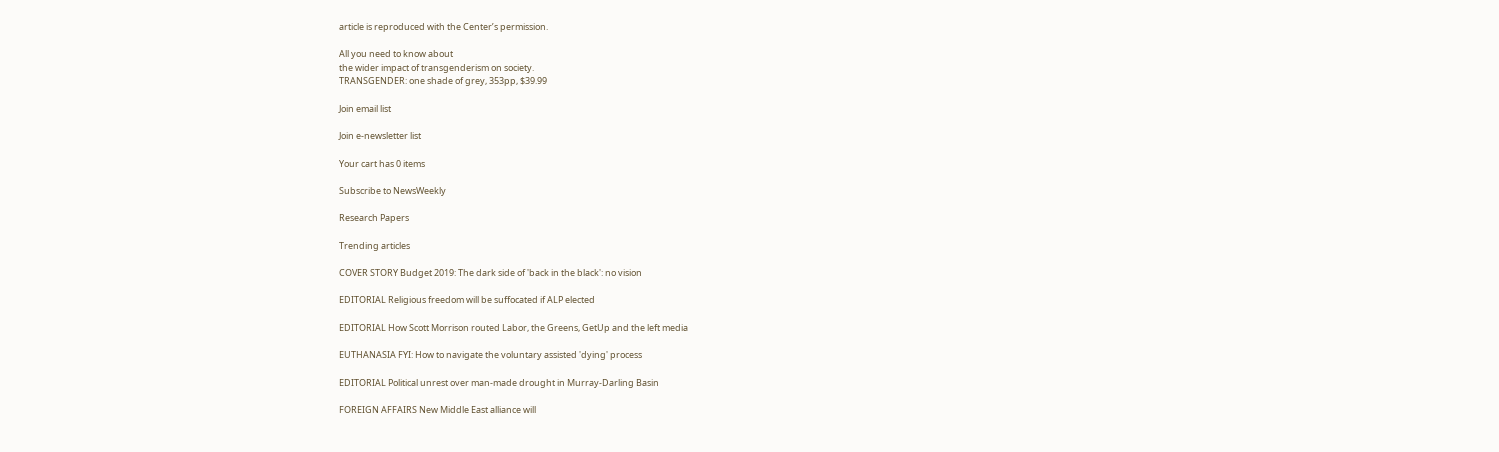article is reproduced with the Center’s permission.

All you need to know about
the wider impact of transgenderism on society.
TRANSGENDER: one shade of grey, 353pp, $39.99

Join email list

Join e-newsletter list

Your cart has 0 items

Subscribe to NewsWeekly

Research Papers

Trending articles

COVER STORY Budget 2019: The dark side of 'back in the black': no vision

EDITORIAL Religious freedom will be suffocated if ALP elected

EDITORIAL How Scott Morrison routed Labor, the Greens, GetUp and the left media

EUTHANASIA FYI: How to navigate the voluntary assisted 'dying' process

EDITORIAL Political unrest over man-made drought in Murray-Darling Basin

FOREIGN AFFAIRS New Middle East alliance will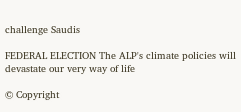challenge Saudis

FEDERAL ELECTION The ALP's climate policies will devastate our very way of life

© Copyright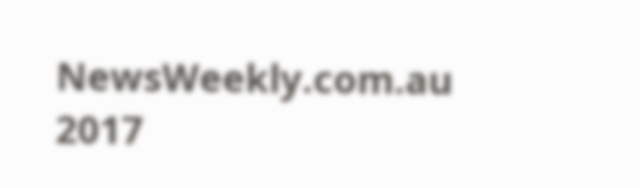NewsWeekly.com.au 2017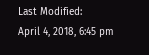Last Modified:
April 4, 2018, 6:45 pm